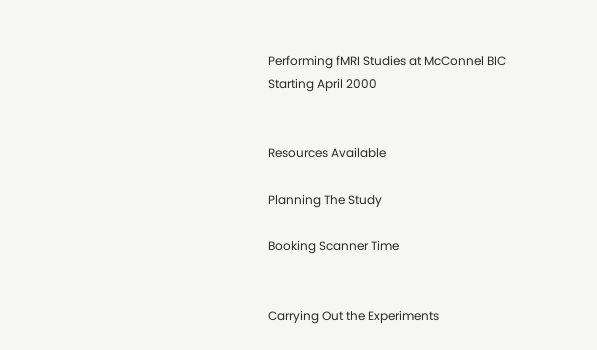Performing fMRI Studies at McConnel BIC
Starting April 2000


Resources Available

Planning The Study

Booking Scanner Time


Carrying Out the Experiments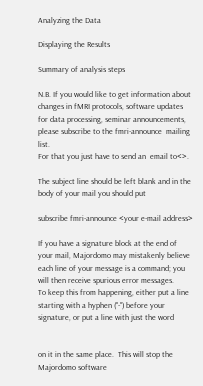Analyzing the Data

Displaying the Results

Summary of analysis steps

N.B. If you would like to get information about changes in fMRI protocols, software updates for data processing, seminar announcements, please subscribe to the fmri-announce  mailing list.
For that you just have to send an  email to<>.

The subject line should be left blank and in the body of your mail you should put

subscribe fmri-announce <your e-mail address>

If you have a signature block at the end of your mail, Majordomo may mistakenly believe each line of your message is a command; you will then receive spurious error messages.
To keep this from happening, either put a line starting with a hyphen ("-") before your signature, or put a line with just the word


on it in the same place.  This will stop the Majordomo software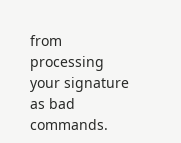from processing your signature as bad commands.